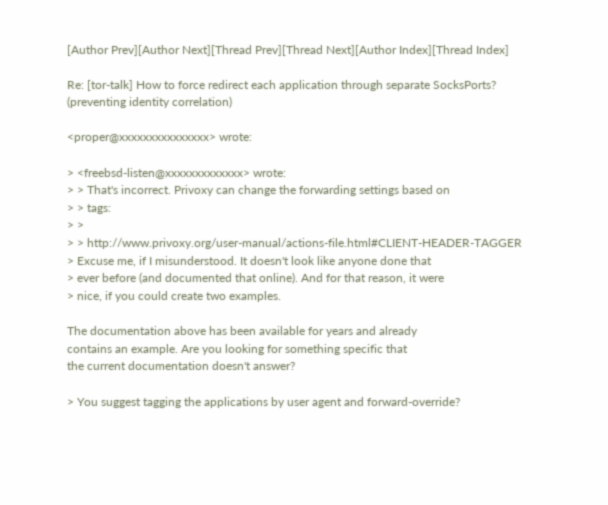[Author Prev][Author Next][Thread Prev][Thread Next][Author Index][Thread Index]

Re: [tor-talk] How to force redirect each application through separate SocksPorts? (preventing identity correlation)

<proper@xxxxxxxxxxxxxxx> wrote:

> <freebsd-listen@xxxxxxxxxxxxx> wrote:
> > That's incorrect. Privoxy can change the forwarding settings based on
> > tags:
> >
> > http://www.privoxy.org/user-manual/actions-file.html#CLIENT-HEADER-TAGGER
> Excuse me, if I misunderstood. It doesn't look like anyone done that
> ever before (and documented that online). And for that reason, it were
> nice, if you could create two examples.

The documentation above has been available for years and already
contains an example. Are you looking for something specific that
the current documentation doesn't answer?

> You suggest tagging the applications by user agent and forward-override?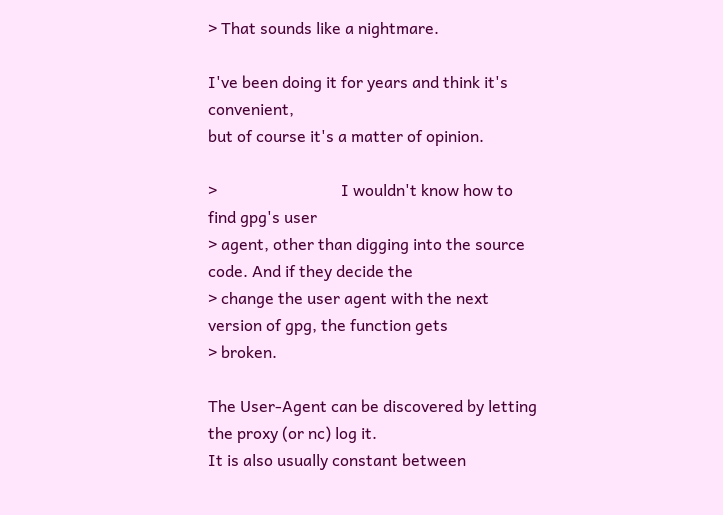> That sounds like a nightmare.

I've been doing it for years and think it's convenient,
but of course it's a matter of opinion.

>                               I wouldn't know how to find gpg's user
> agent, other than digging into the source code. And if they decide the
> change the user agent with the next version of gpg, the function gets
> broken.

The User-Agent can be discovered by letting the proxy (or nc) log it.
It is also usually constant between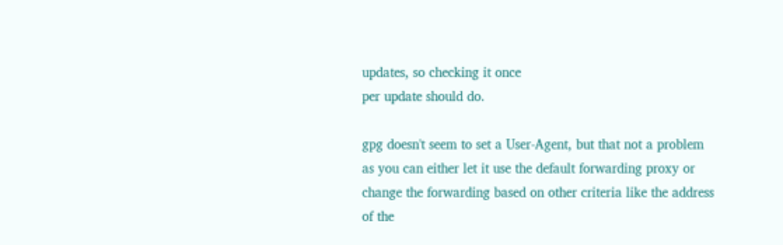updates, so checking it once
per update should do.

gpg doesn't seem to set a User-Agent, but that not a problem
as you can either let it use the default forwarding proxy or
change the forwarding based on other criteria like the address
of the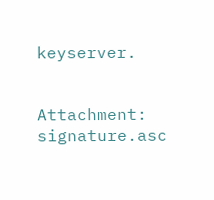keyserver.


Attachment: signature.asc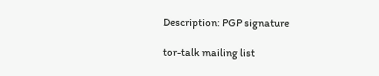Description: PGP signature

tor-talk mailing list